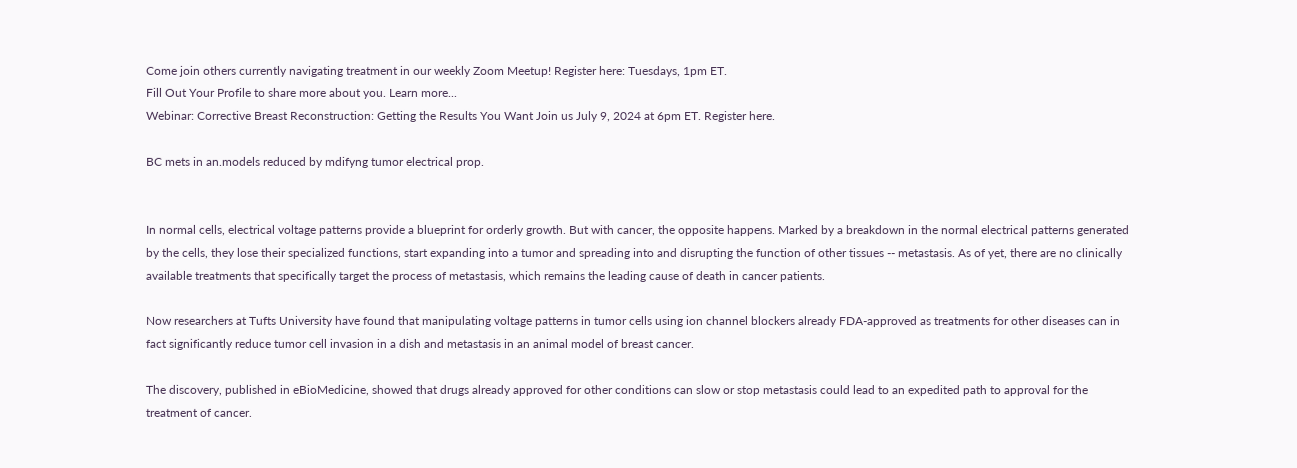Come join others currently navigating treatment in our weekly Zoom Meetup! Register here: Tuesdays, 1pm ET.
Fill Out Your Profile to share more about you. Learn more...
Webinar: Corrective Breast Reconstruction: Getting the Results You Want Join us July 9, 2024 at 6pm ET. Register here.

BC mets in an.models reduced by mdifyng tumor electrical prop.


In normal cells, electrical voltage patterns provide a blueprint for orderly growth. But with cancer, the opposite happens. Marked by a breakdown in the normal electrical patterns generated by the cells, they lose their specialized functions, start expanding into a tumor and spreading into and disrupting the function of other tissues -- metastasis. As of yet, there are no clinically available treatments that specifically target the process of metastasis, which remains the leading cause of death in cancer patients.

Now researchers at Tufts University have found that manipulating voltage patterns in tumor cells using ion channel blockers already FDA-approved as treatments for other diseases can in fact significantly reduce tumor cell invasion in a dish and metastasis in an animal model of breast cancer.

The discovery, published in eBioMedicine, showed that drugs already approved for other conditions can slow or stop metastasis could lead to an expedited path to approval for the treatment of cancer.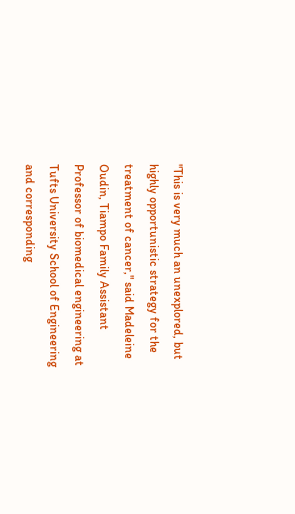"This is very much an unexplored, but highly opportunistic strategy for the treatment of cancer," said Madeleine Oudin, Tiampo Family Assistant Professor of biomedical engineering at Tufts University School of Engineering and corresponding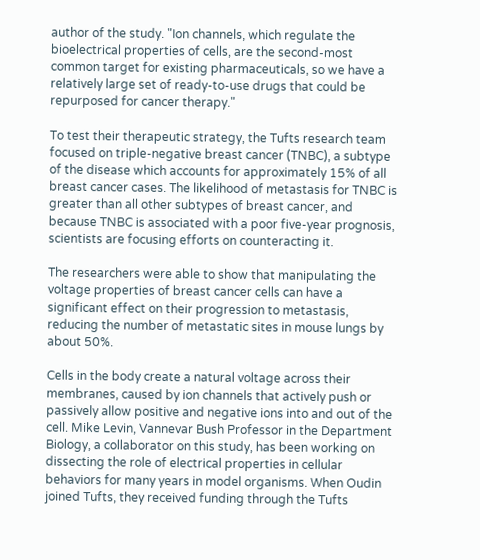author of the study. "Ion channels, which regulate the bioelectrical properties of cells, are the second-most common target for existing pharmaceuticals, so we have a relatively large set of ready-to-use drugs that could be repurposed for cancer therapy."

To test their therapeutic strategy, the Tufts research team focused on triple-negative breast cancer (TNBC), a subtype of the disease which accounts for approximately 15% of all breast cancer cases. The likelihood of metastasis for TNBC is greater than all other subtypes of breast cancer, and because TNBC is associated with a poor five-year prognosis, scientists are focusing efforts on counteracting it.

The researchers were able to show that manipulating the voltage properties of breast cancer cells can have a significant effect on their progression to metastasis, reducing the number of metastatic sites in mouse lungs by about 50%.

Cells in the body create a natural voltage across their membranes, caused by ion channels that actively push or passively allow positive and negative ions into and out of the cell. Mike Levin, Vannevar Bush Professor in the Department Biology, a collaborator on this study, has been working on dissecting the role of electrical properties in cellular behaviors for many years in model organisms. When Oudin joined Tufts, they received funding through the Tufts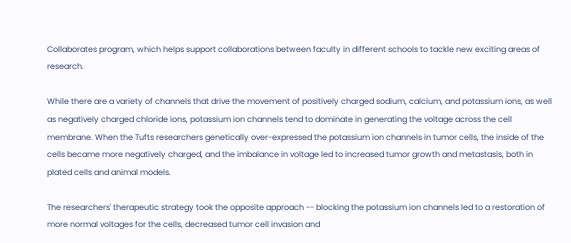Collaborates program, which helps support collaborations between faculty in different schools to tackle new exciting areas of research.

While there are a variety of channels that drive the movement of positively charged sodium, calcium, and potassium ions, as well as negatively charged chloride ions, potassium ion channels tend to dominate in generating the voltage across the cell membrane. When the Tufts researchers genetically over-expressed the potassium ion channels in tumor cells, the inside of the cells became more negatively charged, and the imbalance in voltage led to increased tumor growth and metastasis, both in plated cells and animal models.

The researchers' therapeutic strategy took the opposite approach -- blocking the potassium ion channels led to a restoration of more normal voltages for the cells, decreased tumor cell invasion and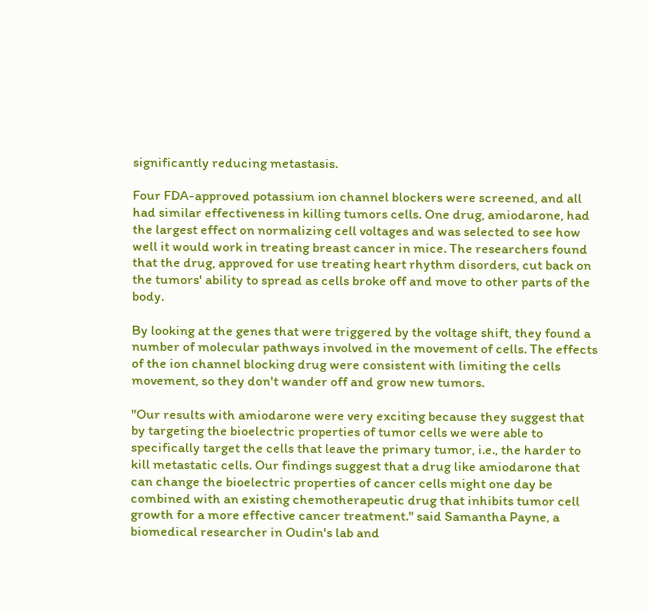significantly reducing metastasis.

Four FDA-approved potassium ion channel blockers were screened, and all had similar effectiveness in killing tumors cells. One drug, amiodarone, had the largest effect on normalizing cell voltages and was selected to see how well it would work in treating breast cancer in mice. The researchers found that the drug, approved for use treating heart rhythm disorders, cut back on the tumors' ability to spread as cells broke off and move to other parts of the body.

By looking at the genes that were triggered by the voltage shift, they found a number of molecular pathways involved in the movement of cells. The effects of the ion channel blocking drug were consistent with limiting the cells movement, so they don't wander off and grow new tumors.

"Our results with amiodarone were very exciting because they suggest that by targeting the bioelectric properties of tumor cells we were able to specifically target the cells that leave the primary tumor, i.e., the harder to kill metastatic cells. Our findings suggest that a drug like amiodarone that can change the bioelectric properties of cancer cells might one day be combined with an existing chemotherapeutic drug that inhibits tumor cell growth for a more effective cancer treatment." said Samantha Payne, a biomedical researcher in Oudin's lab and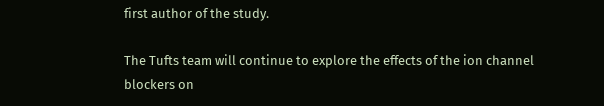first author of the study.

The Tufts team will continue to explore the effects of the ion channel blockers on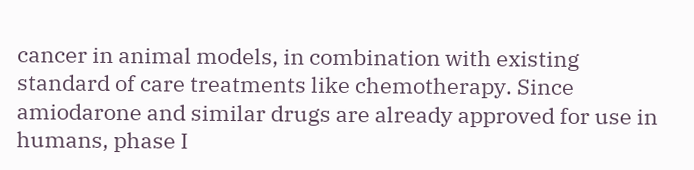cancer in animal models, in combination with existing standard of care treatments like chemotherapy. Since amiodarone and similar drugs are already approved for use in humans, phase I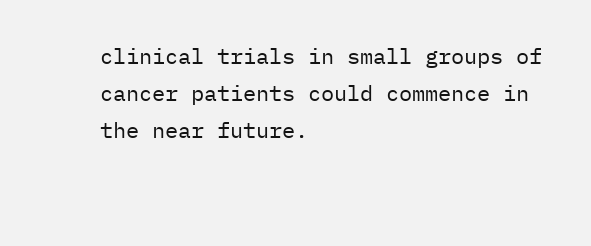clinical trials in small groups of cancer patients could commence in the near future.